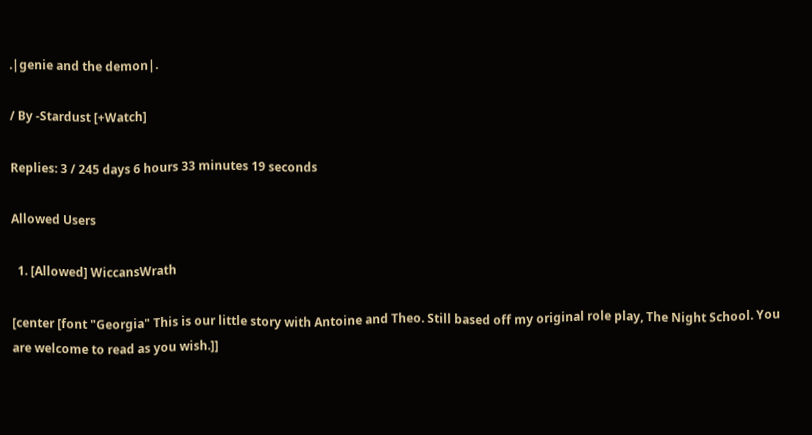.|genie and the demon|.

/ By -Stardust [+Watch]

Replies: 3 / 245 days 6 hours 33 minutes 19 seconds

Allowed Users

  1. [Allowed] WiccansWrath

[center [font "Georgia" This is our little story with Antoine and Theo. Still based off my original role play, The Night School. You are welcome to read as you wish.]]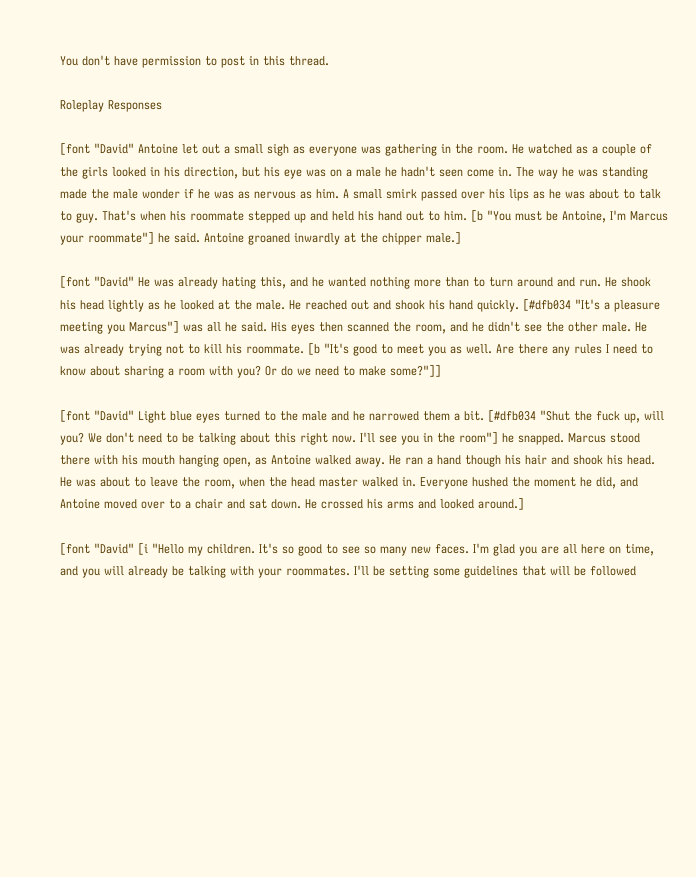You don't have permission to post in this thread.

Roleplay Responses

[font "David" Antoine let out a small sigh as everyone was gathering in the room. He watched as a couple of the girls looked in his direction, but his eye was on a male he hadn't seen come in. The way he was standing made the male wonder if he was as nervous as him. A small smirk passed over his lips as he was about to talk to guy. That's when his roommate stepped up and held his hand out to him. [b "You must be Antoine, I'm Marcus your roommate"] he said. Antoine groaned inwardly at the chipper male.]

[font "David" He was already hating this, and he wanted nothing more than to turn around and run. He shook his head lightly as he looked at the male. He reached out and shook his hand quickly. [#dfb034 "It's a pleasure meeting you Marcus"] was all he said. His eyes then scanned the room, and he didn't see the other male. He was already trying not to kill his roommate. [b "It's good to meet you as well. Are there any rules I need to know about sharing a room with you? Or do we need to make some?"]]

[font "David" Light blue eyes turned to the male and he narrowed them a bit. [#dfb034 "Shut the fuck up, will you? We don't need to be talking about this right now. I'll see you in the room"] he snapped. Marcus stood there with his mouth hanging open, as Antoine walked away. He ran a hand though his hair and shook his head. He was about to leave the room, when the head master walked in. Everyone hushed the moment he did, and Antoine moved over to a chair and sat down. He crossed his arms and looked around.]

[font "David" [i "Hello my children. It's so good to see so many new faces. I'm glad you are all here on time, and you will already be talking with your roommates. I'll be setting some guidelines that will be followed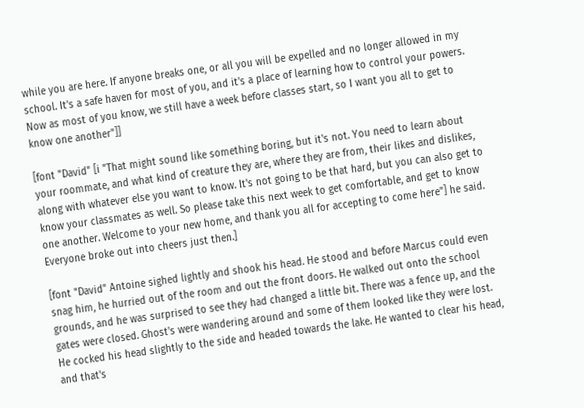while you are here. If anyone breaks one, or all you will be expelled and no longer allowed in my school. It's a safe haven for most of you, and it's a place of learning how to control your powers. Now as most of you know, we still have a week before classes start, so I want you all to get to know one another"]]

[font "David" [i "That might sound like something boring, but it's not. You need to learn about your roommate, and what kind of creature they are, where they are from, their likes and dislikes, along with whatever else you want to know. It's not going to be that hard, but you can also get to know your classmates as well. So please take this next week to get comfortable, and get to know one another. Welcome to your new home, and thank you all for accepting to come here"] he said. Everyone broke out into cheers just then.]

[font "David" Antoine sighed lightly and shook his head. He stood and before Marcus could even snag him, he hurried out of the room and out the front doors. He walked out onto the school grounds, and he was surprised to see they had changed a little bit. There was a fence up, and the gates were closed. Ghost's were wandering around and some of them looked like they were lost. He cocked his head slightly to the side and headed towards the lake. He wanted to clear his head, and that's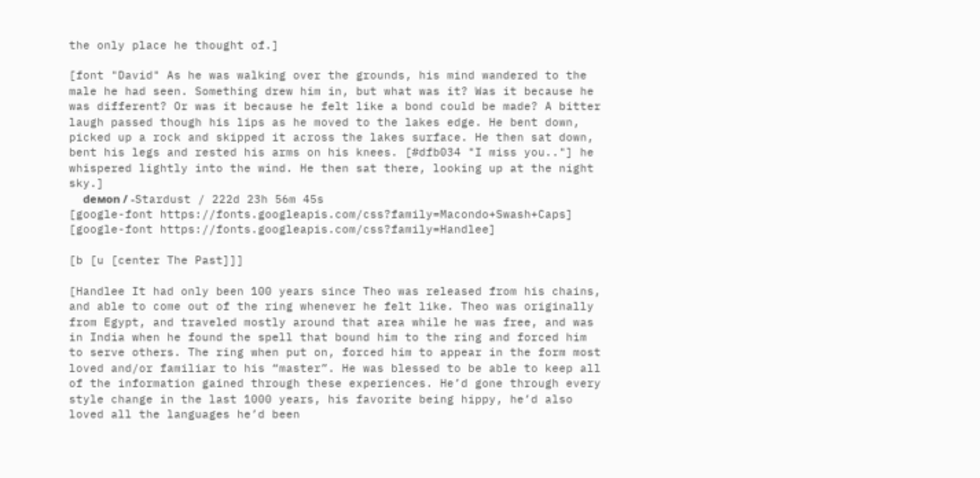the only place he thought of.]

[font "David" As he was walking over the grounds, his mind wandered to the male he had seen. Something drew him in, but what was it? Was it because he was different? Or was it because he felt like a bond could be made? A bitter laugh passed though his lips as he moved to the lakes edge. He bent down, picked up a rock and skipped it across the lakes surface. He then sat down, bent his legs and rested his arms on his knees. [#dfb034 "I miss you.."] he whispered lightly into the wind. He then sat there, looking up at the night sky.]
  deмon / -Stardust / 222d 23h 56m 45s
[google-font https://fonts.googleapis.com/css?family=Macondo+Swash+Caps]
[google-font https://fonts.googleapis.com/css?family=Handlee]

[b [u [center The Past]]]

[Handlee It had only been 100 years since Theo was released from his chains, and able to come out of the ring whenever he felt like. Theo was originally from Egypt, and traveled mostly around that area while he was free, and was in India when he found the spell that bound him to the ring and forced him to serve others. The ring when put on, forced him to appear in the form most loved and/or familiar to his “master”. He was blessed to be able to keep all of the information gained through these experiences. He’d gone through every style change in the last 1000 years, his favorite being hippy, he’d also loved all the languages he’d been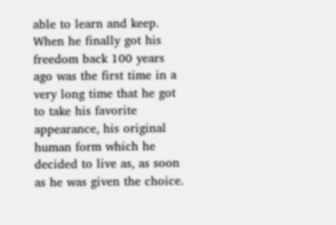able to learn and keep. When he finally got his freedom back 100 years ago was the first time in a very long time that he got to take his favorite appearance, his original human form which he decided to live as, as soon as he was given the choice.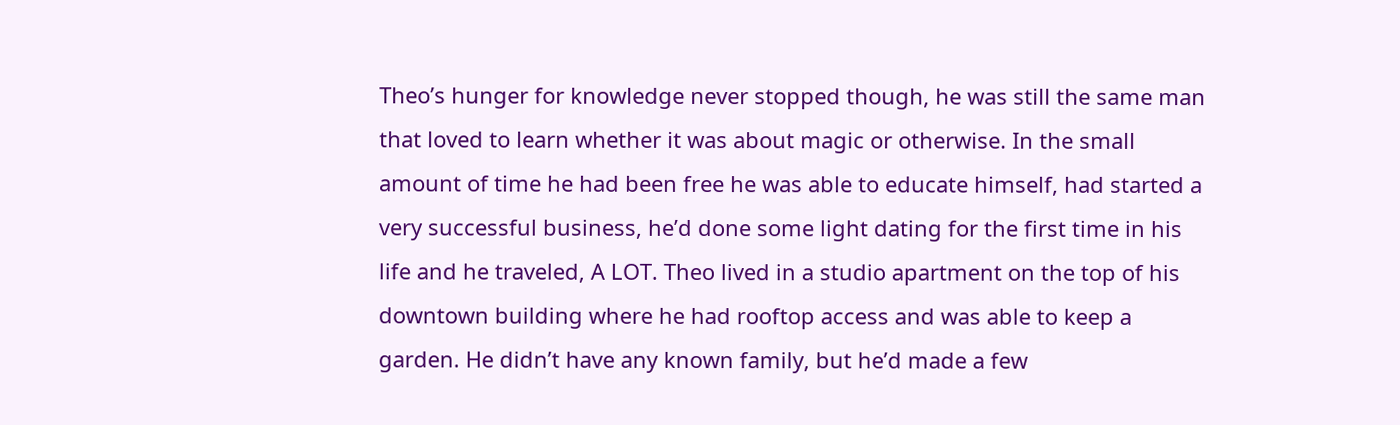Theo’s hunger for knowledge never stopped though, he was still the same man that loved to learn whether it was about magic or otherwise. In the small amount of time he had been free he was able to educate himself, had started a very successful business, he’d done some light dating for the first time in his life and he traveled, A LOT. Theo lived in a studio apartment on the top of his downtown building where he had rooftop access and was able to keep a garden. He didn’t have any known family, but he’d made a few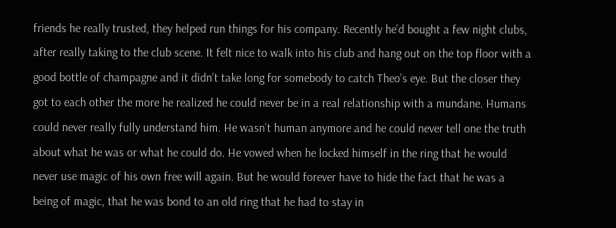friends he really trusted, they helped run things for his company. Recently he’d bought a few night clubs, after really taking to the club scene. It felt nice to walk into his club and hang out on the top floor with a good bottle of champagne and it didn’t take long for somebody to catch Theo’s eye. But the closer they got to each other the more he realized he could never be in a real relationship with a mundane. Humans could never really fully understand him. He wasn’t human anymore and he could never tell one the truth about what he was or what he could do. He vowed when he locked himself in the ring that he would never use magic of his own free will again. But he would forever have to hide the fact that he was a being of magic, that he was bond to an old ring that he had to stay in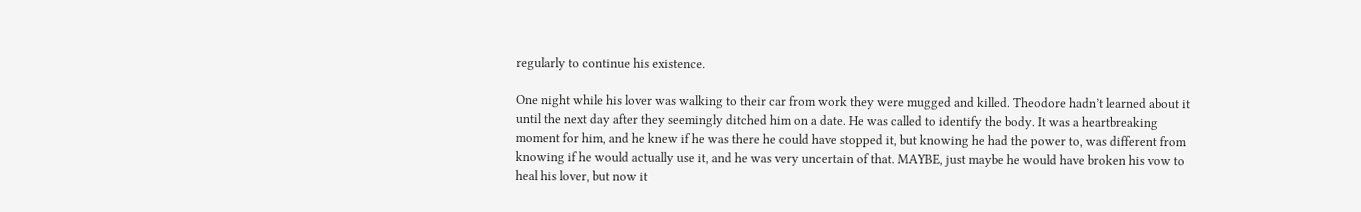regularly to continue his existence.

One night while his lover was walking to their car from work they were mugged and killed. Theodore hadn’t learned about it until the next day after they seemingly ditched him on a date. He was called to identify the body. It was a heartbreaking moment for him, and he knew if he was there he could have stopped it, but knowing he had the power to, was different from knowing if he would actually use it, and he was very uncertain of that. MAYBE, just maybe he would have broken his vow to heal his lover, but now it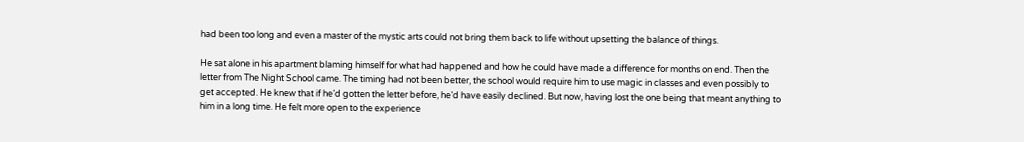had been too long and even a master of the mystic arts could not bring them back to life without upsetting the balance of things.

He sat alone in his apartment blaming himself for what had happened and how he could have made a difference for months on end. Then the letter from The Night School came. The timing had not been better, the school would require him to use magic in classes and even possibly to get accepted. He knew that if he’d gotten the letter before, he’d have easily declined. But now, having lost the one being that meant anything to him in a long time. He felt more open to the experience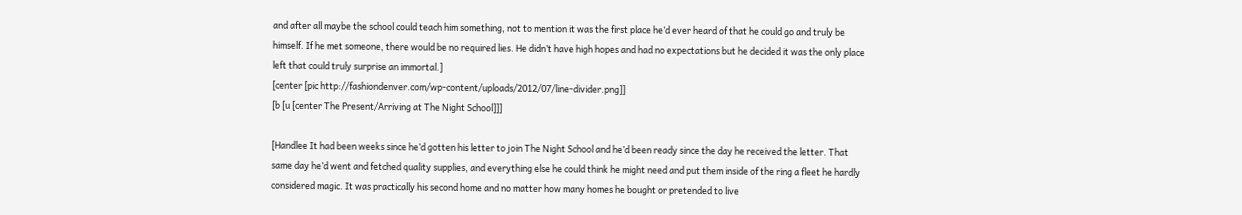and after all maybe the school could teach him something, not to mention it was the first place he’d ever heard of that he could go and truly be himself. If he met someone, there would be no required lies. He didn’t have high hopes and had no expectations but he decided it was the only place left that could truly surprise an immortal.]
[center [pic http://fashiondenver.com/wp-content/uploads/2012/07/line-divider.png]]
[b [u [center The Present/Arriving at The Night School]]]

[Handlee It had been weeks since he’d gotten his letter to join The Night School and he’d been ready since the day he received the letter. That same day he’d went and fetched quality supplies, and everything else he could think he might need and put them inside of the ring a fleet he hardly considered magic. It was practically his second home and no matter how many homes he bought or pretended to live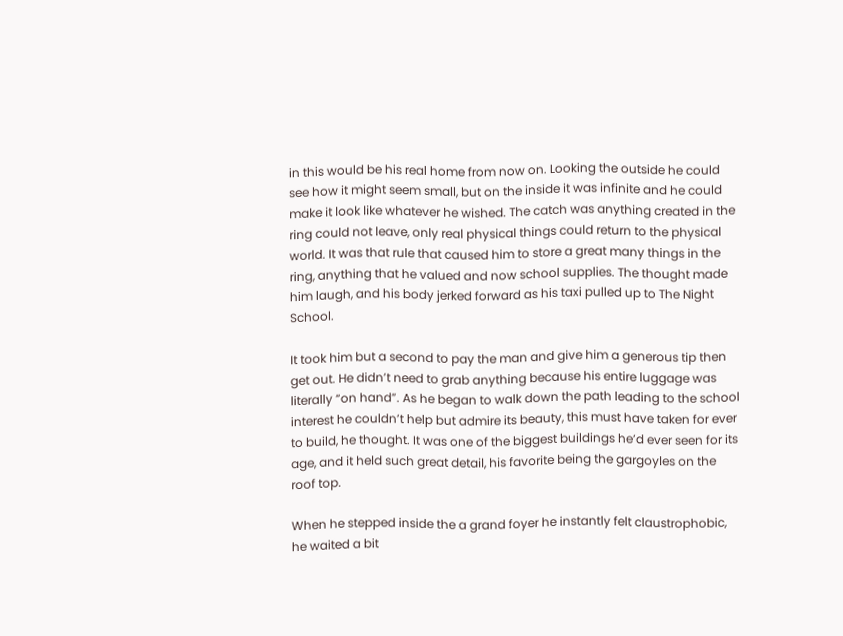in this would be his real home from now on. Looking the outside he could see how it might seem small, but on the inside it was infinite and he could make it look like whatever he wished. The catch was anything created in the ring could not leave, only real physical things could return to the physical world. It was that rule that caused him to store a great many things in the ring, anything that he valued and now school supplies. The thought made him laugh, and his body jerked forward as his taxi pulled up to The Night School.

It took him but a second to pay the man and give him a generous tip then get out. He didn’t need to grab anything because his entire luggage was literally “on hand”. As he began to walk down the path leading to the school interest he couldn’t help but admire its beauty, this must have taken for ever to build, he thought. It was one of the biggest buildings he’d ever seen for its age, and it held such great detail, his favorite being the gargoyles on the roof top.

When he stepped inside the a grand foyer he instantly felt claustrophobic, he waited a bit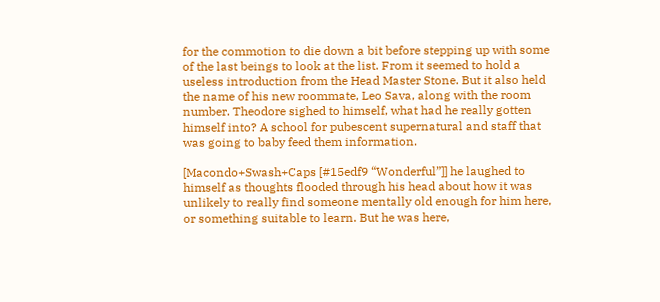for the commotion to die down a bit before stepping up with some of the last beings to look at the list. From it seemed to hold a useless introduction from the Head Master Stone. But it also held the name of his new roommate, Leo Sava, along with the room number. Theodore sighed to himself, what had he really gotten himself into? A school for pubescent supernatural and staff that was going to baby feed them information.

[Macondo+Swash+Caps [#15edf9 “Wonderful”]] he laughed to himself as thoughts flooded through his head about how it was unlikely to really find someone mentally old enough for him here, or something suitable to learn. But he was here,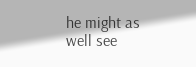he might as well see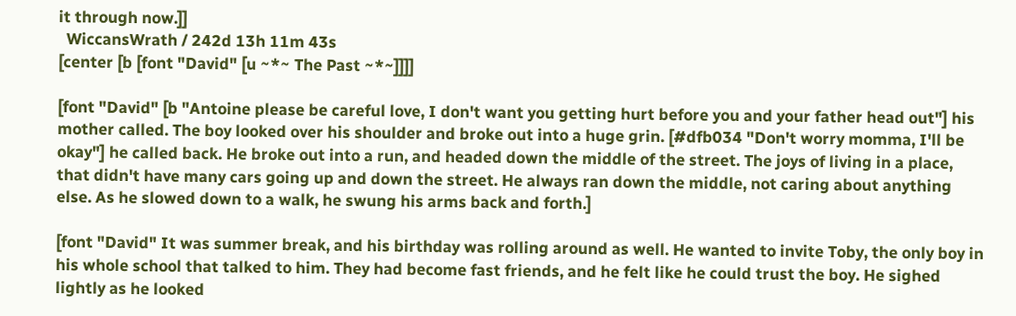it through now.]]
  WiccansWrath / 242d 13h 11m 43s
[center [b [font "David" [u ~*~ The Past ~*~]]]]

[font "David" [b "Antoine please be careful love, I don't want you getting hurt before you and your father head out"] his mother called. The boy looked over his shoulder and broke out into a huge grin. [#dfb034 "Don't worry momma, I'll be okay"] he called back. He broke out into a run, and headed down the middle of the street. The joys of living in a place, that didn't have many cars going up and down the street. He always ran down the middle, not caring about anything else. As he slowed down to a walk, he swung his arms back and forth.]

[font "David" It was summer break, and his birthday was rolling around as well. He wanted to invite Toby, the only boy in his whole school that talked to him. They had become fast friends, and he felt like he could trust the boy. He sighed lightly as he looked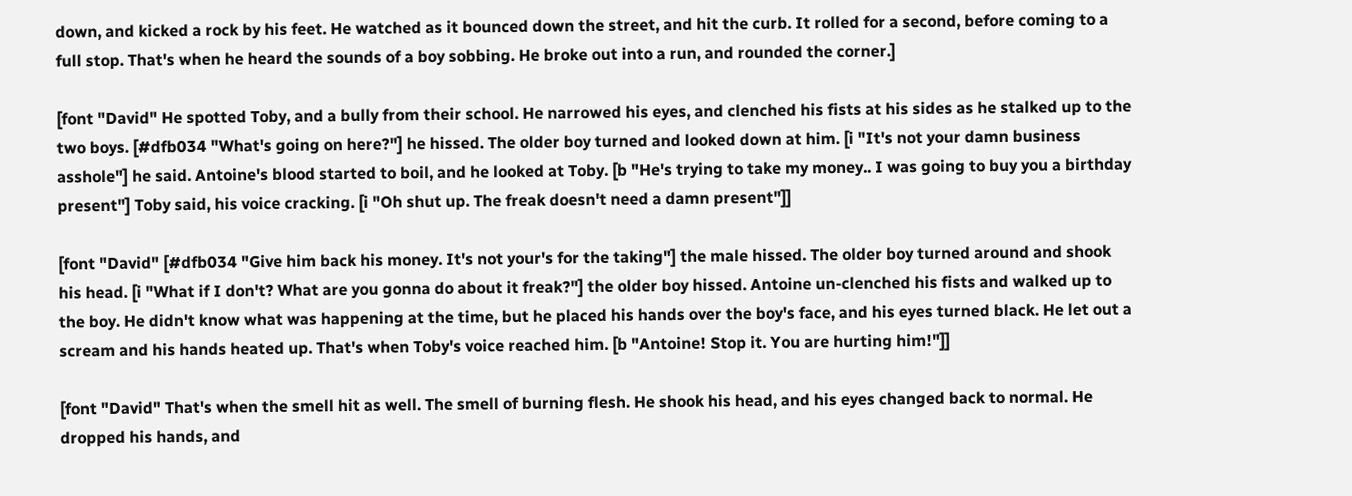down, and kicked a rock by his feet. He watched as it bounced down the street, and hit the curb. It rolled for a second, before coming to a full stop. That's when he heard the sounds of a boy sobbing. He broke out into a run, and rounded the corner.]

[font "David" He spotted Toby, and a bully from their school. He narrowed his eyes, and clenched his fists at his sides as he stalked up to the two boys. [#dfb034 "What's going on here?"] he hissed. The older boy turned and looked down at him. [i "It's not your damn business asshole"] he said. Antoine's blood started to boil, and he looked at Toby. [b "He's trying to take my money.. I was going to buy you a birthday present"] Toby said, his voice cracking. [i "Oh shut up. The freak doesn't need a damn present"]]

[font "David" [#dfb034 "Give him back his money. It's not your's for the taking"] the male hissed. The older boy turned around and shook his head. [i "What if I don't? What are you gonna do about it freak?"] the older boy hissed. Antoine un-clenched his fists and walked up to the boy. He didn't know what was happening at the time, but he placed his hands over the boy's face, and his eyes turned black. He let out a scream and his hands heated up. That's when Toby's voice reached him. [b "Antoine! Stop it. You are hurting him!"]]

[font "David" That's when the smell hit as well. The smell of burning flesh. He shook his head, and his eyes changed back to normal. He dropped his hands, and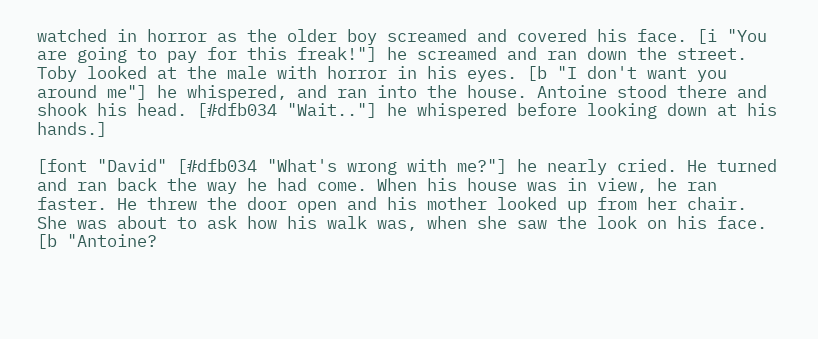watched in horror as the older boy screamed and covered his face. [i "You are going to pay for this freak!"] he screamed and ran down the street. Toby looked at the male with horror in his eyes. [b "I don't want you around me"] he whispered, and ran into the house. Antoine stood there and shook his head. [#dfb034 "Wait.."] he whispered before looking down at his hands.]

[font "David" [#dfb034 "What's wrong with me?"] he nearly cried. He turned and ran back the way he had come. When his house was in view, he ran faster. He threw the door open and his mother looked up from her chair. She was about to ask how his walk was, when she saw the look on his face. [b "Antoine?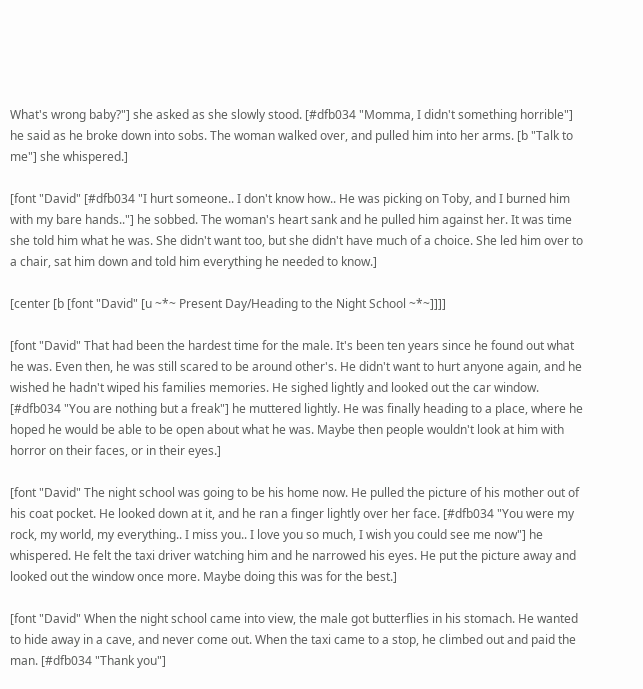What's wrong baby?"] she asked as she slowly stood. [#dfb034 "Momma, I didn't something horrible"] he said as he broke down into sobs. The woman walked over, and pulled him into her arms. [b "Talk to me"] she whispered.]

[font "David" [#dfb034 "I hurt someone.. I don't know how.. He was picking on Toby, and I burned him with my bare hands.."] he sobbed. The woman's heart sank and he pulled him against her. It was time she told him what he was. She didn't want too, but she didn't have much of a choice. She led him over to a chair, sat him down and told him everything he needed to know.]

[center [b [font "David" [u ~*~ Present Day/Heading to the Night School ~*~]]]]

[font "David" That had been the hardest time for the male. It's been ten years since he found out what he was. Even then, he was still scared to be around other's. He didn't want to hurt anyone again, and he wished he hadn't wiped his families memories. He sighed lightly and looked out the car window. [#dfb034 "You are nothing but a freak"] he muttered lightly. He was finally heading to a place, where he hoped he would be able to be open about what he was. Maybe then people wouldn't look at him with horror on their faces, or in their eyes.]

[font "David" The night school was going to be his home now. He pulled the picture of his mother out of his coat pocket. He looked down at it, and he ran a finger lightly over her face. [#dfb034 "You were my rock, my world, my everything.. I miss you.. I love you so much, I wish you could see me now"] he whispered. He felt the taxi driver watching him and he narrowed his eyes. He put the picture away and looked out the window once more. Maybe doing this was for the best.]

[font "David" When the night school came into view, the male got butterflies in his stomach. He wanted to hide away in a cave, and never come out. When the taxi came to a stop, he climbed out and paid the man. [#dfb034 "Thank you"]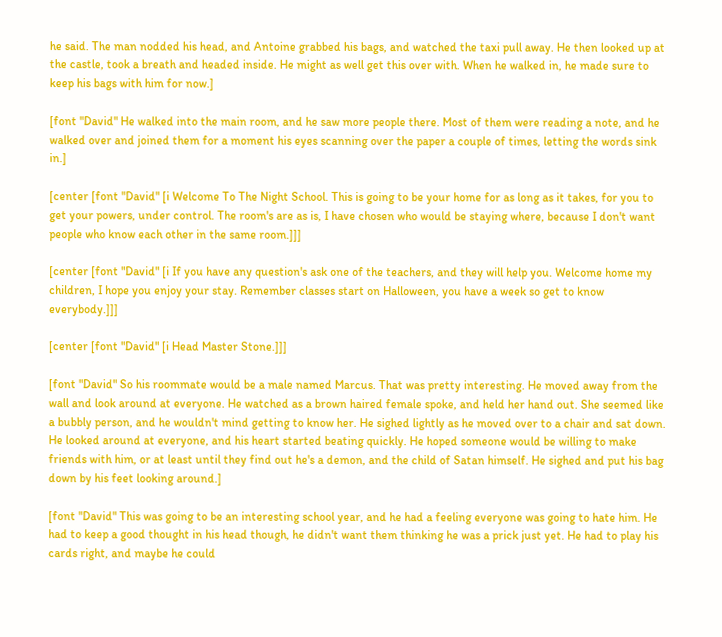he said. The man nodded his head, and Antoine grabbed his bags, and watched the taxi pull away. He then looked up at the castle, took a breath and headed inside. He might as well get this over with. When he walked in, he made sure to keep his bags with him for now.]

[font "David" He walked into the main room, and he saw more people there. Most of them were reading a note, and he walked over and joined them for a moment his eyes scanning over the paper a couple of times, letting the words sink in.]

[center [font "David" [i Welcome To The Night School. This is going to be your home for as long as it takes, for you to get your powers, under control. The room's are as is, I have chosen who would be staying where, because I don't want people who know each other in the same room.]]]

[center [font "David" [i If you have any question's ask one of the teachers, and they will help you. Welcome home my children, I hope you enjoy your stay. Remember classes start on Halloween, you have a week so get to know everybody.]]]

[center [font "David" [i Head Master Stone.]]]

[font "David" So his roommate would be a male named Marcus. That was pretty interesting. He moved away from the wall and look around at everyone. He watched as a brown haired female spoke, and held her hand out. She seemed like a bubbly person, and he wouldn't mind getting to know her. He sighed lightly as he moved over to a chair and sat down. He looked around at everyone, and his heart started beating quickly. He hoped someone would be willing to make friends with him, or at least until they find out he's a demon, and the child of Satan himself. He sighed and put his bag down by his feet looking around.]

[font "David" This was going to be an interesting school year, and he had a feeling everyone was going to hate him. He had to keep a good thought in his head though, he didn't want them thinking he was a prick just yet. He had to play his cards right, and maybe he could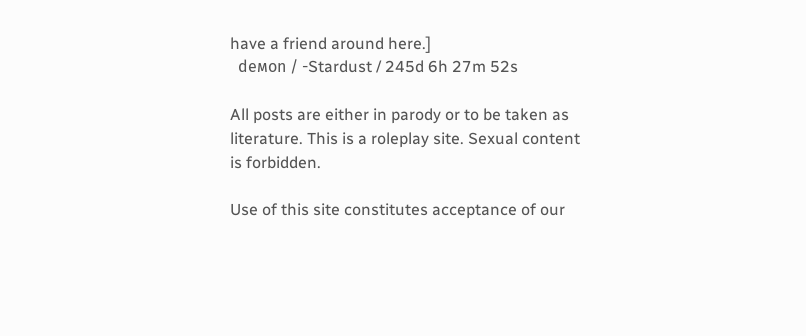have a friend around here.]
  deмon / -Stardust / 245d 6h 27m 52s

All posts are either in parody or to be taken as literature. This is a roleplay site. Sexual content is forbidden.

Use of this site constitutes acceptance of our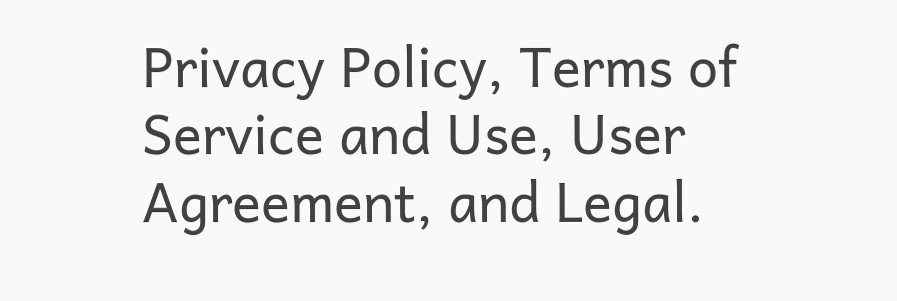Privacy Policy, Terms of Service and Use, User Agreement, and Legal.